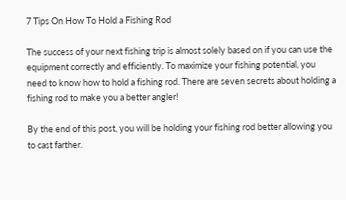7 Tips On How To Hold a Fishing Rod

The success of your next fishing trip is almost solely based on if you can use the equipment correctly and efficiently. To maximize your fishing potential, you need to know how to hold a fishing rod. There are seven secrets about holding a fishing rod to make you a better angler!

By the end of this post, you will be holding your fishing rod better allowing you to cast farther.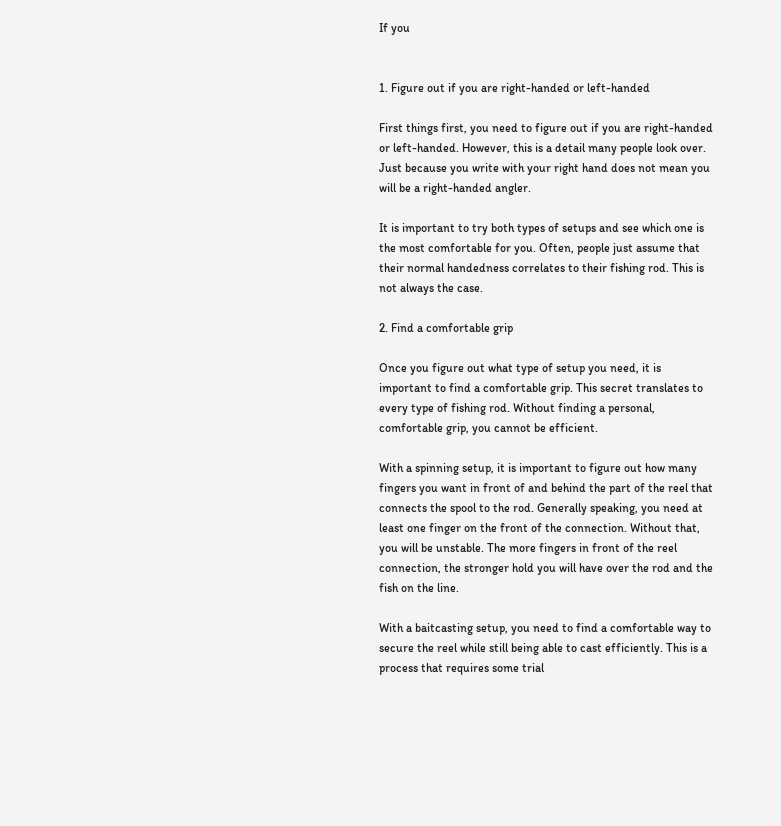If you


1. Figure out if you are right-handed or left-handed

First things first, you need to figure out if you are right-handed or left-handed. However, this is a detail many people look over. Just because you write with your right hand does not mean you will be a right-handed angler.

It is important to try both types of setups and see which one is the most comfortable for you. Often, people just assume that their normal handedness correlates to their fishing rod. This is not always the case.

2. Find a comfortable grip

Once you figure out what type of setup you need, it is important to find a comfortable grip. This secret translates to every type of fishing rod. Without finding a personal, comfortable grip, you cannot be efficient.

With a spinning setup, it is important to figure out how many fingers you want in front of and behind the part of the reel that connects the spool to the rod. Generally speaking, you need at least one finger on the front of the connection. Without that, you will be unstable. The more fingers in front of the reel connection, the stronger hold you will have over the rod and the fish on the line.

With a baitcasting setup, you need to find a comfortable way to secure the reel while still being able to cast efficiently. This is a process that requires some trial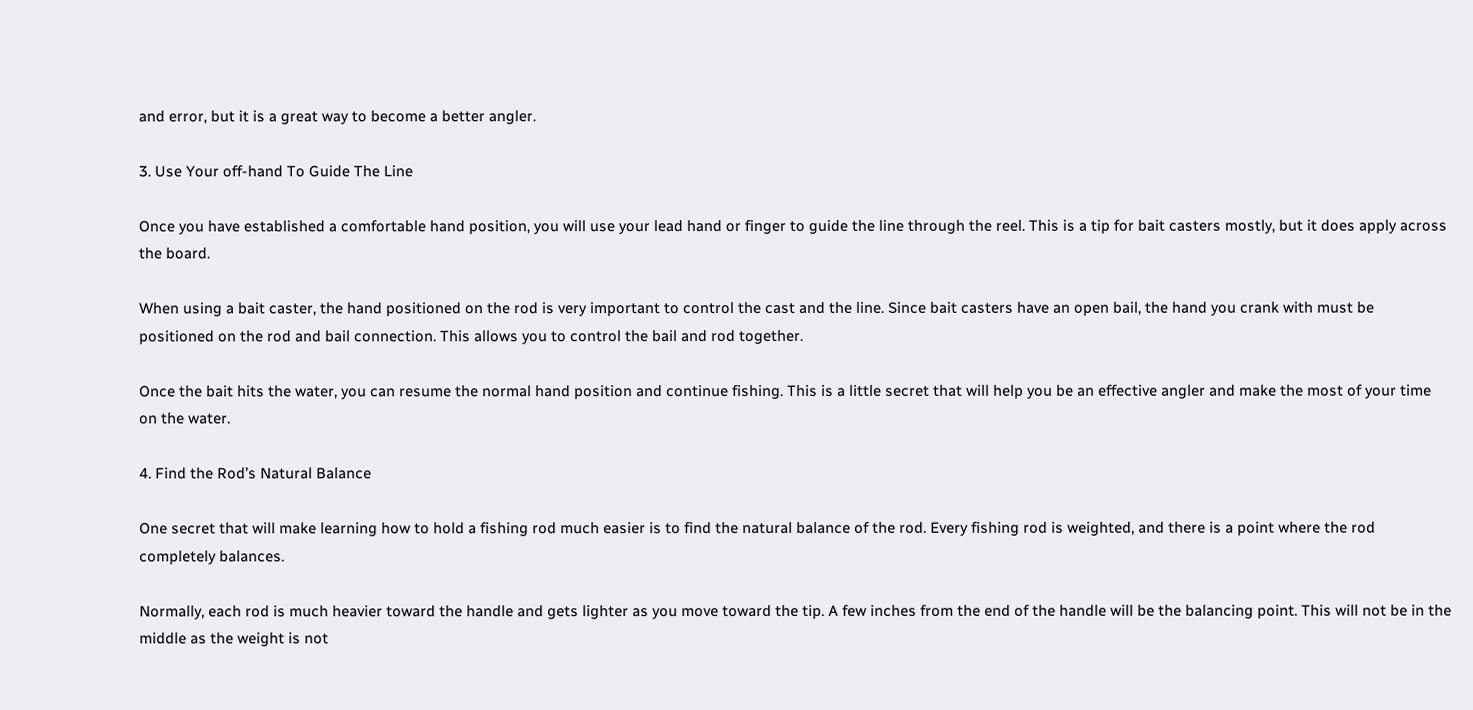and error, but it is a great way to become a better angler.

3. Use Your off-hand To Guide The Line

Once you have established a comfortable hand position, you will use your lead hand or finger to guide the line through the reel. This is a tip for bait casters mostly, but it does apply across the board.

When using a bait caster, the hand positioned on the rod is very important to control the cast and the line. Since bait casters have an open bail, the hand you crank with must be positioned on the rod and bail connection. This allows you to control the bail and rod together.

Once the bait hits the water, you can resume the normal hand position and continue fishing. This is a little secret that will help you be an effective angler and make the most of your time on the water.

4. Find the Rod’s Natural Balance

One secret that will make learning how to hold a fishing rod much easier is to find the natural balance of the rod. Every fishing rod is weighted, and there is a point where the rod completely balances.

Normally, each rod is much heavier toward the handle and gets lighter as you move toward the tip. A few inches from the end of the handle will be the balancing point. This will not be in the middle as the weight is not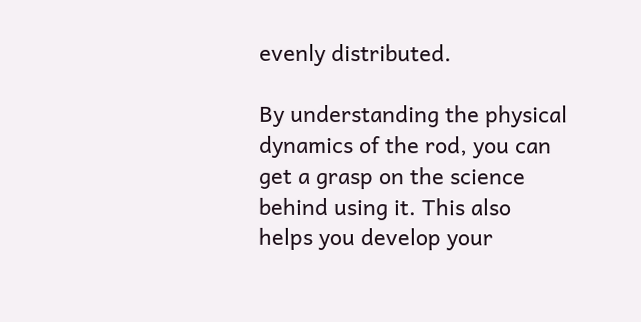evenly distributed.

By understanding the physical dynamics of the rod, you can get a grasp on the science behind using it. This also helps you develop your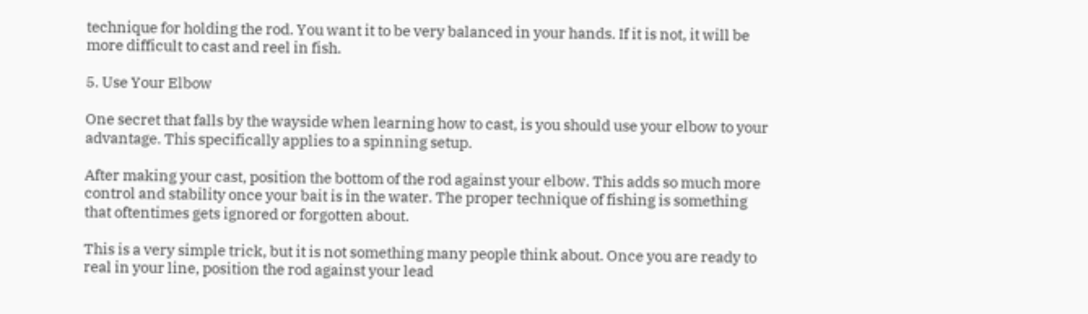technique for holding the rod. You want it to be very balanced in your hands. If it is not, it will be more difficult to cast and reel in fish.

5. Use Your Elbow

One secret that falls by the wayside when learning how to cast, is you should use your elbow to your advantage. This specifically applies to a spinning setup.

After making your cast, position the bottom of the rod against your elbow. This adds so much more control and stability once your bait is in the water. The proper technique of fishing is something that oftentimes gets ignored or forgotten about.

This is a very simple trick, but it is not something many people think about. Once you are ready to real in your line, position the rod against your lead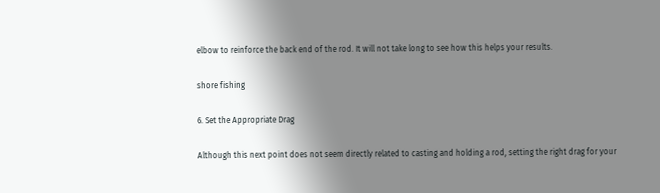elbow to reinforce the back end of the rod. It will not take long to see how this helps your results.

shore fishing

6. Set the Appropriate Drag

Although this next point does not seem directly related to casting and holding a rod, setting the right drag for your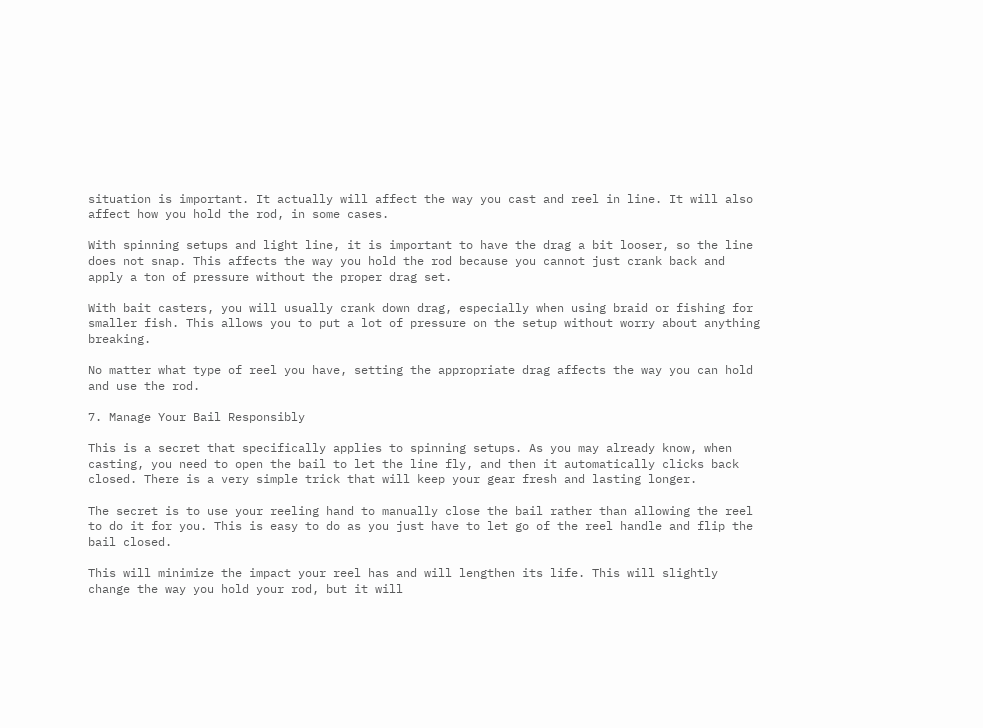situation is important. It actually will affect the way you cast and reel in line. It will also affect how you hold the rod, in some cases.

With spinning setups and light line, it is important to have the drag a bit looser, so the line does not snap. This affects the way you hold the rod because you cannot just crank back and apply a ton of pressure without the proper drag set.

With bait casters, you will usually crank down drag, especially when using braid or fishing for smaller fish. This allows you to put a lot of pressure on the setup without worry about anything breaking.

No matter what type of reel you have, setting the appropriate drag affects the way you can hold and use the rod.

7. Manage Your Bail Responsibly

This is a secret that specifically applies to spinning setups. As you may already know, when casting, you need to open the bail to let the line fly, and then it automatically clicks back closed. There is a very simple trick that will keep your gear fresh and lasting longer.

The secret is to use your reeling hand to manually close the bail rather than allowing the reel to do it for you. This is easy to do as you just have to let go of the reel handle and flip the bail closed.

This will minimize the impact your reel has and will lengthen its life. This will slightly change the way you hold your rod, but it will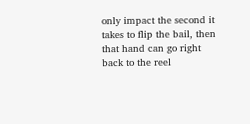only impact the second it takes to flip the bail, then that hand can go right back to the reel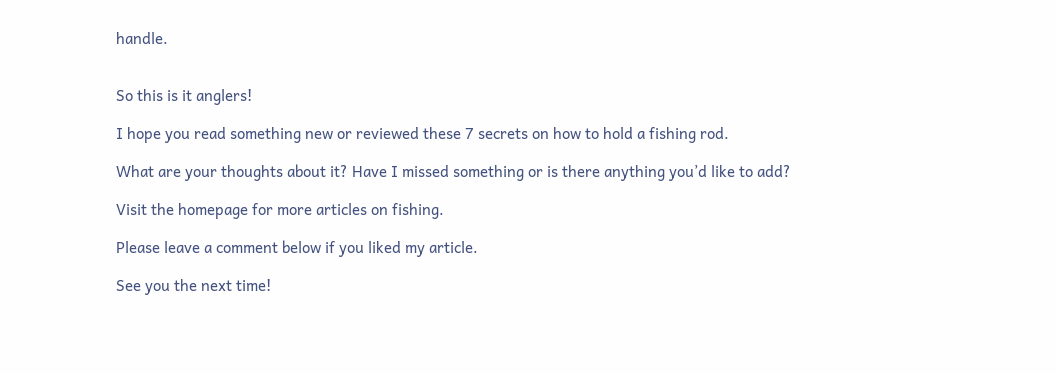handle.


So this is it anglers!

I hope you read something new or reviewed these 7 secrets on how to hold a fishing rod.

What are your thoughts about it? Have I missed something or is there anything you’d like to add?

Visit the homepage for more articles on fishing.

Please leave a comment below if you liked my article.

See you the next time!